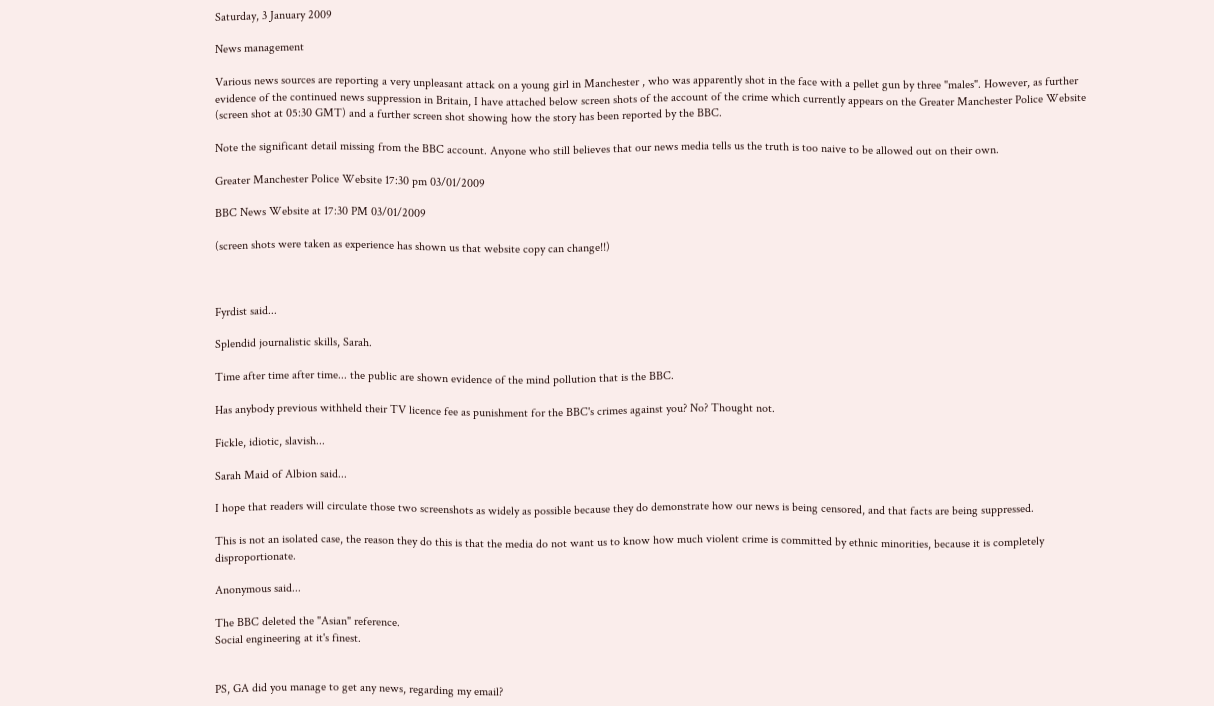Saturday, 3 January 2009

News management

Various news sources are reporting a very unpleasant attack on a young girl in Manchester , who was apparently shot in the face with a pellet gun by three "males". However, as further evidence of the continued news suppression in Britain, I have attached below screen shots of the account of the crime which currently appears on the Greater Manchester Police Website (screen shot at 05:30 GMT) and a further screen shot showing how the story has been reported by the BBC.

Note the significant detail missing from the BBC account. Anyone who still believes that our news media tells us the truth is too naive to be allowed out on their own.

Greater Manchester Police Website 17:30 pm 03/01/2009

BBC News Website at 17:30 PM 03/01/2009

(screen shots were taken as experience has shown us that website copy can change!!)



Fyrdist said...

Splendid journalistic skills, Sarah.

Time after time after time... the public are shown evidence of the mind pollution that is the BBC.

Has anybody previous withheld their TV licence fee as punishment for the BBC's crimes against you? No? Thought not.

Fickle, idiotic, slavish...

Sarah Maid of Albion said...

I hope that readers will circulate those two screenshots as widely as possible because they do demonstrate how our news is being censored, and that facts are being suppressed.

This is not an isolated case, the reason they do this is that the media do not want us to know how much violent crime is committed by ethnic minorities, because it is completely disproportionate.

Anonymous said...

The BBC deleted the "Asian" reference.
Social engineering at it's finest.


PS, GA did you manage to get any news, regarding my email?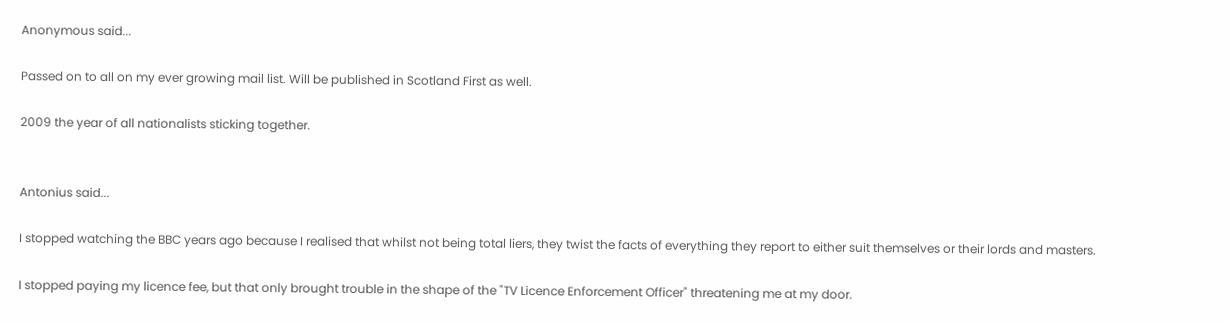Anonymous said...

Passed on to all on my ever growing mail list. Will be published in Scotland First as well.

2009 the year of all nationalists sticking together.


Antonius said...

I stopped watching the BBC years ago because I realised that whilst not being total liers, they twist the facts of everything they report to either suit themselves or their lords and masters.

I stopped paying my licence fee, but that only brought trouble in the shape of the "TV Licence Enforcement Officer" threatening me at my door.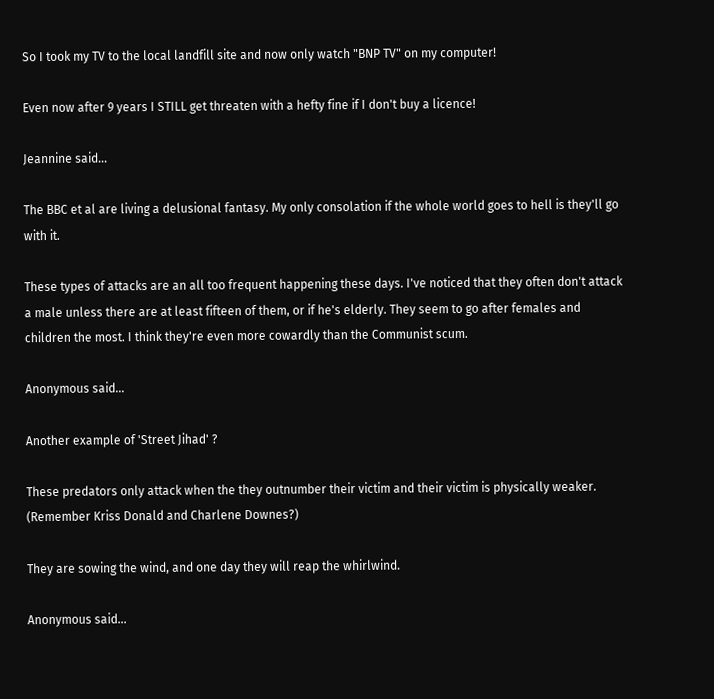So I took my TV to the local landfill site and now only watch "BNP TV" on my computer!

Even now after 9 years I STILL get threaten with a hefty fine if I don't buy a licence!

Jeannine said...

The BBC et al are living a delusional fantasy. My only consolation if the whole world goes to hell is they'll go with it.

These types of attacks are an all too frequent happening these days. I've noticed that they often don't attack a male unless there are at least fifteen of them, or if he's elderly. They seem to go after females and children the most. I think they're even more cowardly than the Communist scum.

Anonymous said...

Another example of 'Street Jihad' ?

These predators only attack when the they outnumber their victim and their victim is physically weaker. (Remember Kriss Donald and Charlene Downes?)

They are sowing the wind, and one day they will reap the whirlwind.

Anonymous said...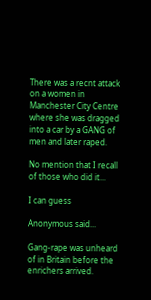There was a recnt attack on a women in Manchester City Centre where she was dragged into a car by a GANG of men and later raped.

No mention that I recall of those who did it...

I can guess

Anonymous said...

Gang-rape was unheard of in Britain before the enrichers arrived.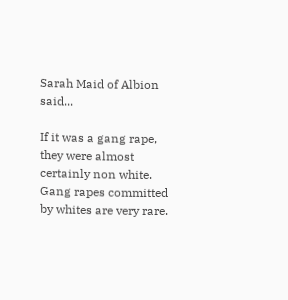Sarah Maid of Albion said...

If it was a gang rape, they were almost certainly non white. Gang rapes committed by whites are very rare.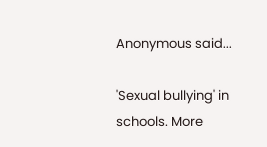Anonymous said...

'Sexual bullying' in schools. More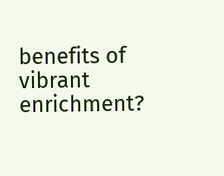benefits of vibrant enrichment?